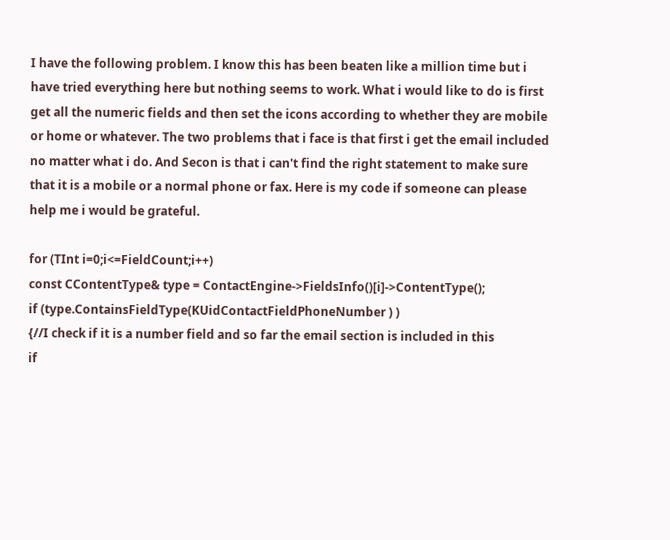I have the following problem. I know this has been beaten like a million time but i have tried everything here but nothing seems to work. What i would like to do is first get all the numeric fields and then set the icons according to whether they are mobile or home or whatever. The two problems that i face is that first i get the email included no matter what i do. And Secon is that i can't find the right statement to make sure that it is a mobile or a normal phone or fax. Here is my code if someone can please help me i would be grateful.

for (TInt i=0;i<=FieldCount;i++)
const CContentType& type = ContactEngine->FieldsInfo()[i]->ContentType();
if (type.ContainsFieldType(KUidContactFieldPhoneNumber ) )
{//I check if it is a number field and so far the email section is included in this
if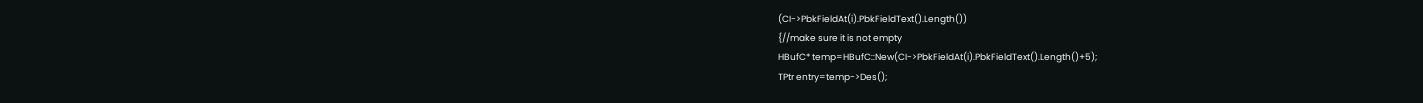(CI->PbkFieldAt(i).PbkFieldText().Length())
{//make sure it is not empty
HBufC* temp=HBufC::New(CI->PbkFieldAt(i).PbkFieldText().Length()+5);
TPtr entry=temp->Des();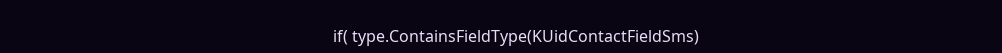if( type.ContainsFieldType(KUidContactFieldSms)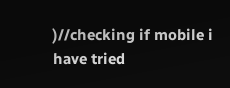)//checking if mobile i have tried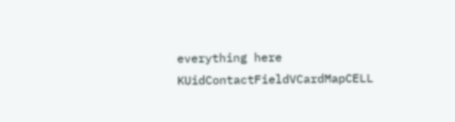everything here KUidContactFieldVCardMapCELL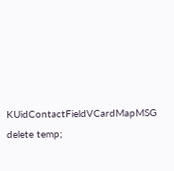KUidContactFieldVCardMapMSG
delete temp;